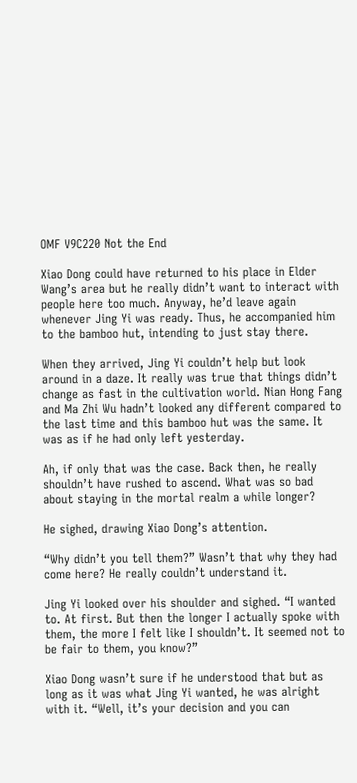OMF V9C220 Not the End

Xiao Dong could have returned to his place in Elder Wang’s area but he really didn’t want to interact with people here too much. Anyway, he’d leave again whenever Jing Yi was ready. Thus, he accompanied him to the bamboo hut, intending to just stay there.

When they arrived, Jing Yi couldn’t help but look around in a daze. It really was true that things didn’t change as fast in the cultivation world. Nian Hong Fang and Ma Zhi Wu hadn’t looked any different compared to the last time and this bamboo hut was the same. It was as if he had only left yesterday.

Ah, if only that was the case. Back then, he really shouldn’t have rushed to ascend. What was so bad about staying in the mortal realm a while longer?

He sighed, drawing Xiao Dong’s attention.

“Why didn’t you tell them?” Wasn’t that why they had come here? He really couldn’t understand it.

Jing Yi looked over his shoulder and sighed. “I wanted to. At first. But then the longer I actually spoke with them, the more I felt like I shouldn’t. It seemed not to be fair to them, you know?”

Xiao Dong wasn’t sure if he understood that but as long as it was what Jing Yi wanted, he was alright with it. “Well, it’s your decision and you can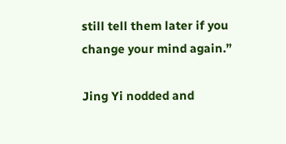still tell them later if you change your mind again.”

Jing Yi nodded and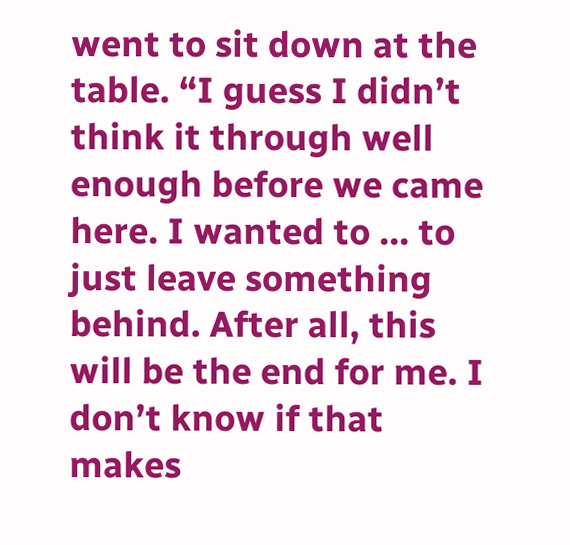went to sit down at the table. “I guess I didn’t think it through well enough before we came here. I wanted to … to just leave something behind. After all, this will be the end for me. I don’t know if that makes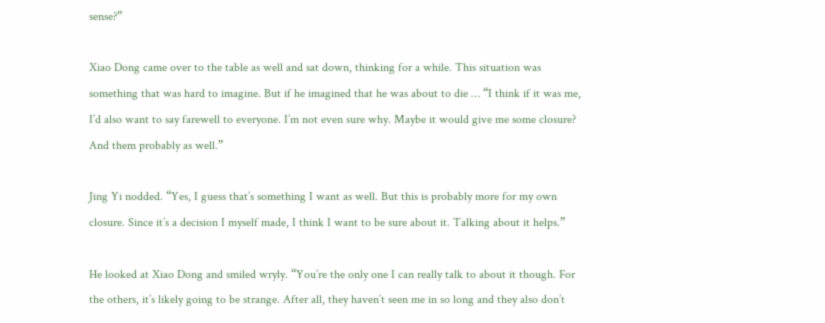sense?”

Xiao Dong came over to the table as well and sat down, thinking for a while. This situation was something that was hard to imagine. But if he imagined that he was about to die … “I think if it was me, I’d also want to say farewell to everyone. I’m not even sure why. Maybe it would give me some closure? And them probably as well.”

Jing Yi nodded. “Yes, I guess that’s something I want as well. But this is probably more for my own closure. Since it’s a decision I myself made, I think I want to be sure about it. Talking about it helps.”

He looked at Xiao Dong and smiled wryly. “You’re the only one I can really talk to about it though. For the others, it’s likely going to be strange. After all, they haven’t seen me in so long and they also don’t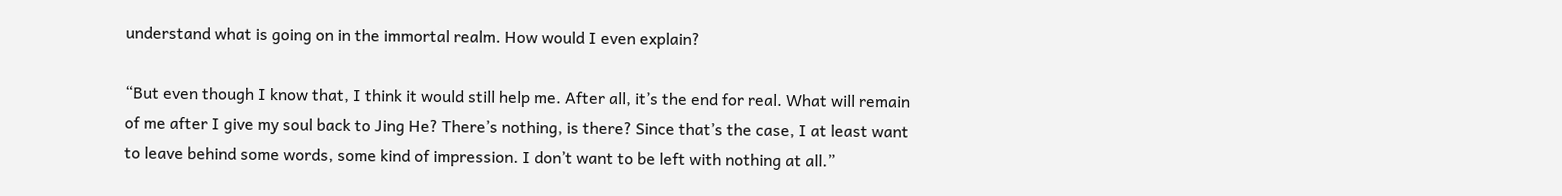understand what is going on in the immortal realm. How would I even explain?

“But even though I know that, I think it would still help me. After all, it’s the end for real. What will remain of me after I give my soul back to Jing He? There’s nothing, is there? Since that’s the case, I at least want to leave behind some words, some kind of impression. I don’t want to be left with nothing at all.”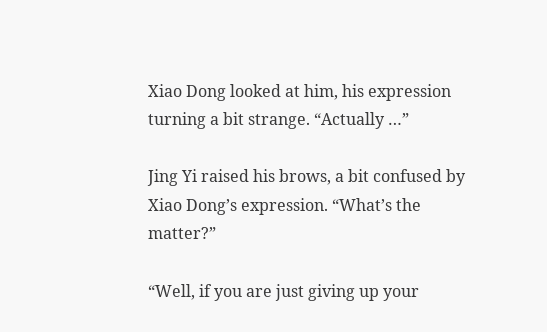Xiao Dong looked at him, his expression turning a bit strange. “Actually …”

Jing Yi raised his brows, a bit confused by Xiao Dong’s expression. “What’s the matter?”

“Well, if you are just giving up your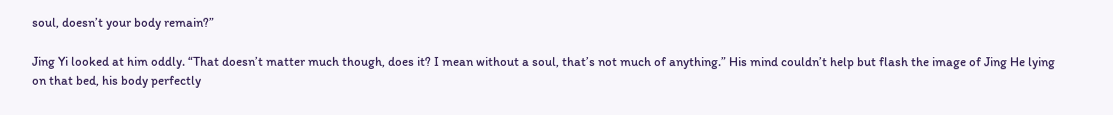soul, doesn’t your body remain?”

Jing Yi looked at him oddly. “That doesn’t matter much though, does it? I mean without a soul, that’s not much of anything.” His mind couldn’t help but flash the image of Jing He lying on that bed, his body perfectly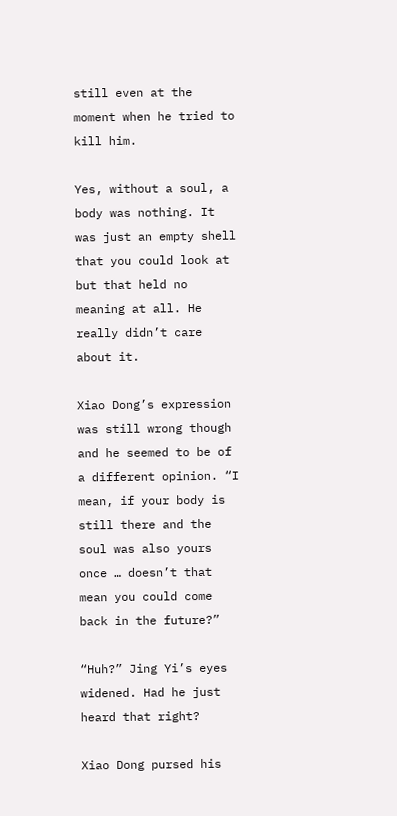still even at the moment when he tried to kill him.

Yes, without a soul, a body was nothing. It was just an empty shell that you could look at but that held no meaning at all. He really didn’t care about it.

Xiao Dong’s expression was still wrong though and he seemed to be of a different opinion. “I mean, if your body is still there and the soul was also yours once … doesn’t that mean you could come back in the future?”

“Huh?” Jing Yi’s eyes widened. Had he just heard that right?

Xiao Dong pursed his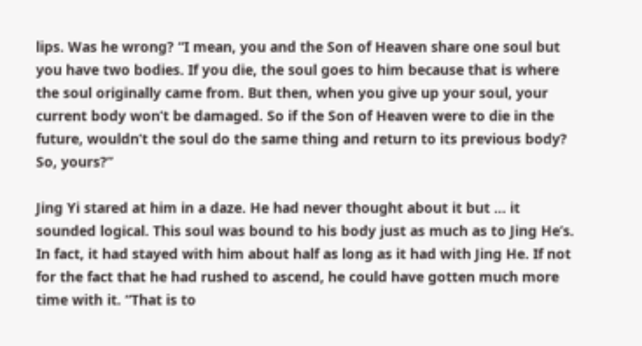lips. Was he wrong? “I mean, you and the Son of Heaven share one soul but you have two bodies. If you die, the soul goes to him because that is where the soul originally came from. But then, when you give up your soul, your current body won’t be damaged. So if the Son of Heaven were to die in the future, wouldn’t the soul do the same thing and return to its previous body? So, yours?”

Jing Yi stared at him in a daze. He had never thought about it but … it sounded logical. This soul was bound to his body just as much as to Jing He’s. In fact, it had stayed with him about half as long as it had with Jing He. If not for the fact that he had rushed to ascend, he could have gotten much more time with it. “That is to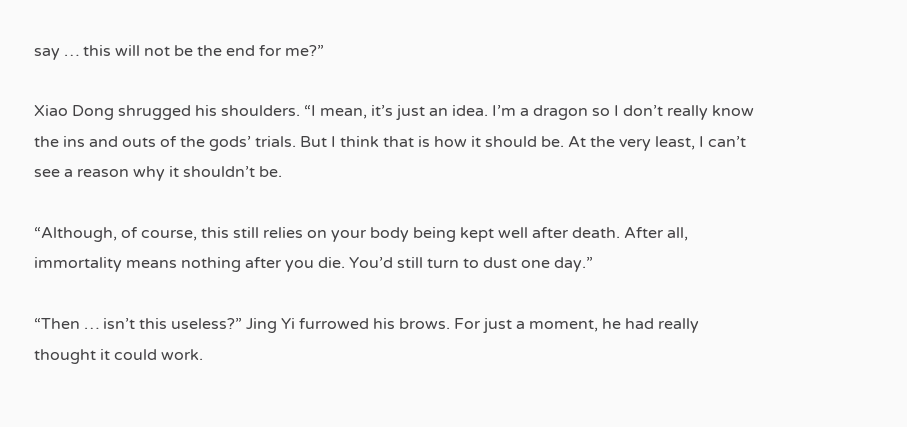say … this will not be the end for me?”

Xiao Dong shrugged his shoulders. “I mean, it’s just an idea. I’m a dragon so I don’t really know the ins and outs of the gods’ trials. But I think that is how it should be. At the very least, I can’t see a reason why it shouldn’t be.

“Although, of course, this still relies on your body being kept well after death. After all, immortality means nothing after you die. You’d still turn to dust one day.”

“Then … isn’t this useless?” Jing Yi furrowed his brows. For just a moment, he had really thought it could work.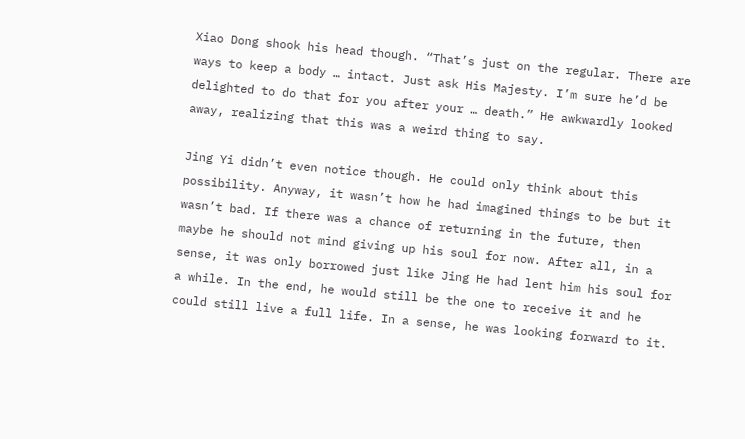Xiao Dong shook his head though. “That’s just on the regular. There are ways to keep a body … intact. Just ask His Majesty. I’m sure he’d be delighted to do that for you after your … death.” He awkwardly looked away, realizing that this was a weird thing to say.

Jing Yi didn’t even notice though. He could only think about this possibility. Anyway, it wasn’t how he had imagined things to be but it wasn’t bad. If there was a chance of returning in the future, then maybe he should not mind giving up his soul for now. After all, in a sense, it was only borrowed just like Jing He had lent him his soul for a while. In the end, he would still be the one to receive it and he could still live a full life. In a sense, he was looking forward to it.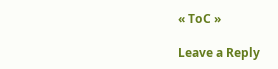« ToC »

Leave a Reply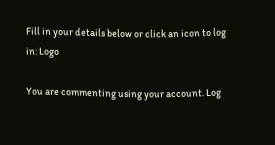Fill in your details below or click an icon to log in: Logo

You are commenting using your account. Log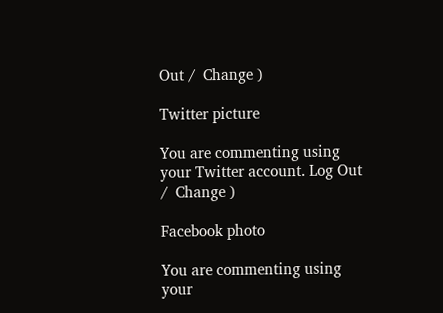Out /  Change )

Twitter picture

You are commenting using your Twitter account. Log Out /  Change )

Facebook photo

You are commenting using your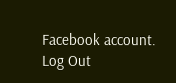Facebook account. Log Out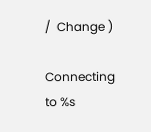/  Change )

Connecting to %s